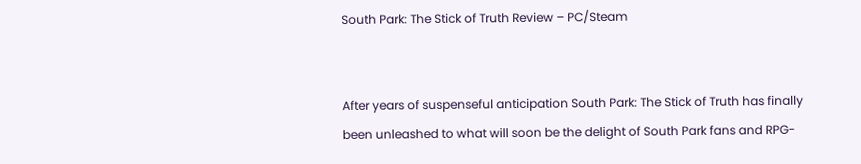South Park: The Stick of Truth Review – PC/Steam


After years of suspenseful anticipation South Park: The Stick of Truth has finally been unleashed to what will soon be the delight of South Park fans and RPG-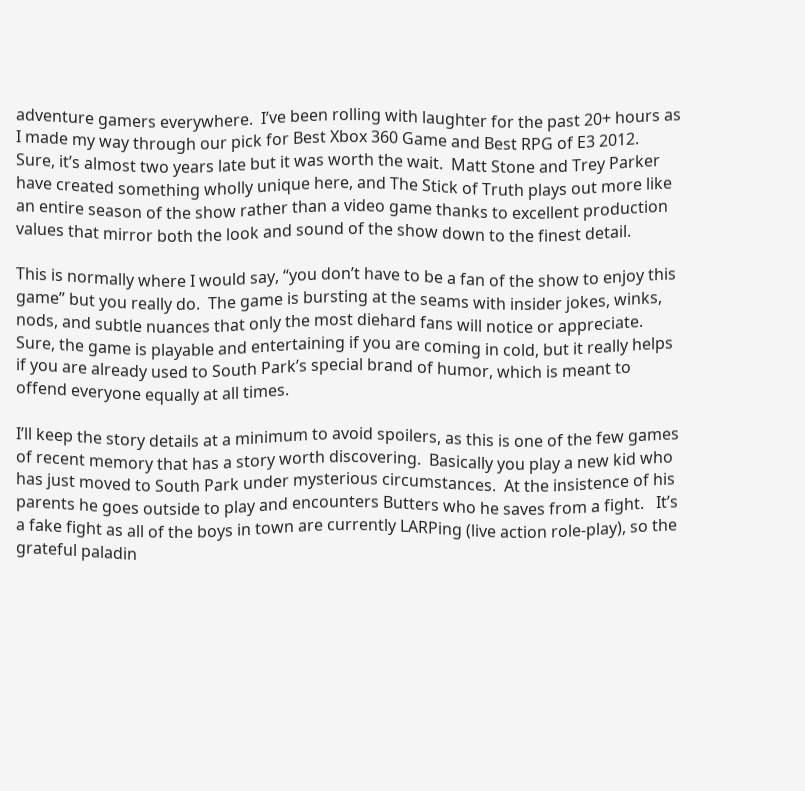adventure gamers everywhere.  I’ve been rolling with laughter for the past 20+ hours as I made my way through our pick for Best Xbox 360 Game and Best RPG of E3 2012.  Sure, it’s almost two years late but it was worth the wait.  Matt Stone and Trey Parker have created something wholly unique here, and The Stick of Truth plays out more like an entire season of the show rather than a video game thanks to excellent production values that mirror both the look and sound of the show down to the finest detail.

This is normally where I would say, “you don’t have to be a fan of the show to enjoy this game” but you really do.  The game is bursting at the seams with insider jokes, winks, nods, and subtle nuances that only the most diehard fans will notice or appreciate.  Sure, the game is playable and entertaining if you are coming in cold, but it really helps if you are already used to South Park’s special brand of humor, which is meant to offend everyone equally at all times.

I’ll keep the story details at a minimum to avoid spoilers, as this is one of the few games of recent memory that has a story worth discovering.  Basically you play a new kid who has just moved to South Park under mysterious circumstances.  At the insistence of his parents he goes outside to play and encounters Butters who he saves from a fight.   It’s a fake fight as all of the boys in town are currently LARPing (live action role-play), so the grateful paladin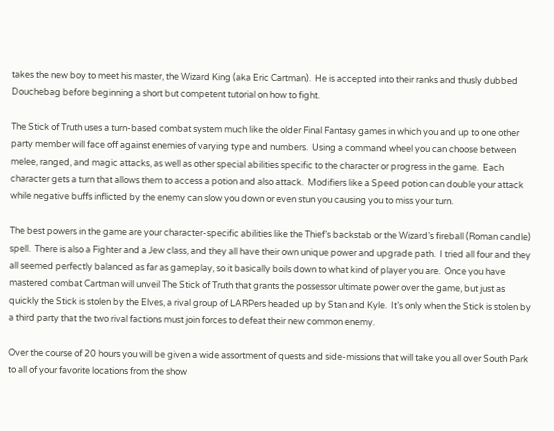takes the new boy to meet his master, the Wizard King (aka Eric Cartman).  He is accepted into their ranks and thusly dubbed Douchebag before beginning a short but competent tutorial on how to fight.

The Stick of Truth uses a turn-based combat system much like the older Final Fantasy games in which you and up to one other party member will face off against enemies of varying type and numbers.  Using a command wheel you can choose between melee, ranged, and magic attacks, as well as other special abilities specific to the character or progress in the game.  Each character gets a turn that allows them to access a potion and also attack.  Modifiers like a Speed potion can double your attack while negative buffs inflicted by the enemy can slow you down or even stun you causing you to miss your turn.

The best powers in the game are your character-specific abilities like the Thief’s backstab or the Wizard’s fireball (Roman candle) spell.  There is also a Fighter and a Jew class, and they all have their own unique power and upgrade path.  I tried all four and they all seemed perfectly balanced as far as gameplay, so it basically boils down to what kind of player you are.  Once you have mastered combat Cartman will unveil The Stick of Truth that grants the possessor ultimate power over the game, but just as quickly the Stick is stolen by the Elves, a rival group of LARPers headed up by Stan and Kyle.  It’s only when the Stick is stolen by a third party that the two rival factions must join forces to defeat their new common enemy.

Over the course of 20 hours you will be given a wide assortment of quests and side-missions that will take you all over South Park to all of your favorite locations from the show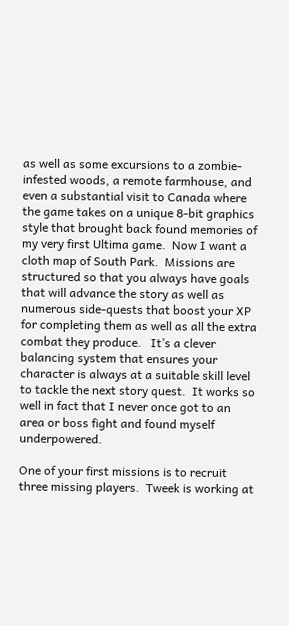as well as some excursions to a zombie-infested woods, a remote farmhouse, and even a substantial visit to Canada where the game takes on a unique 8-bit graphics style that brought back found memories of my very first Ultima game.  Now I want a cloth map of South Park.  Missions are structured so that you always have goals that will advance the story as well as numerous side-quests that boost your XP for completing them as well as all the extra combat they produce.   It’s a clever balancing system that ensures your character is always at a suitable skill level to tackle the next story quest.  It works so well in fact that I never once got to an area or boss fight and found myself underpowered.

One of your first missions is to recruit three missing players.  Tweek is working at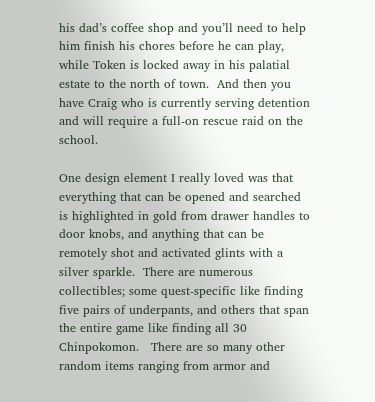his dad’s coffee shop and you’ll need to help him finish his chores before he can play, while Token is locked away in his palatial estate to the north of town.  And then you have Craig who is currently serving detention and will require a full-on rescue raid on the school.

One design element I really loved was that everything that can be opened and searched is highlighted in gold from drawer handles to door knobs, and anything that can be remotely shot and activated glints with a silver sparkle.  There are numerous collectibles; some quest-specific like finding five pairs of underpants, and others that span the entire game like finding all 30 Chinpokomon.   There are so many other random items ranging from armor and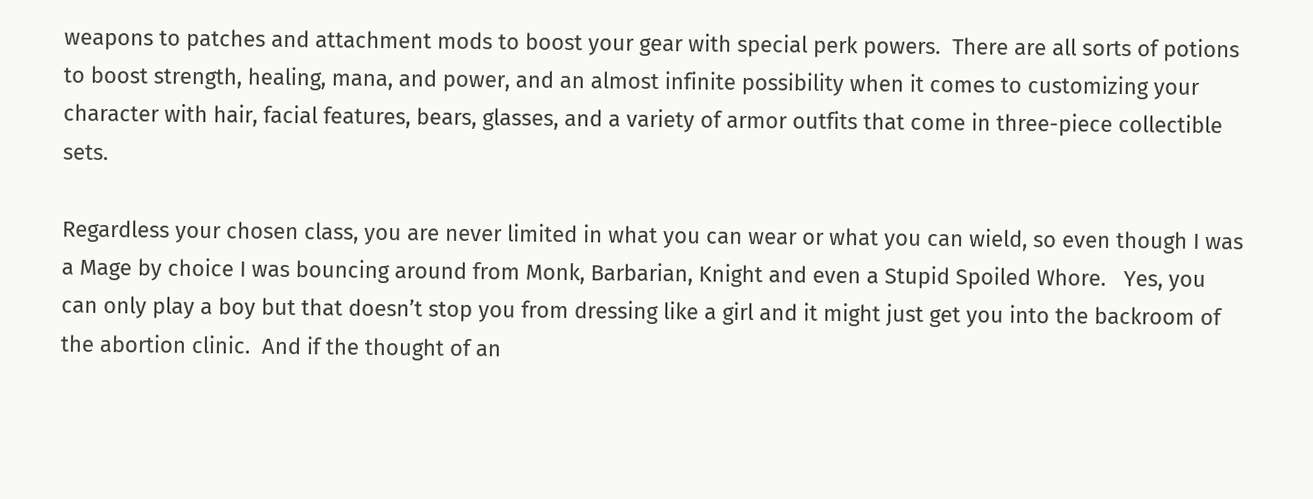weapons to patches and attachment mods to boost your gear with special perk powers.  There are all sorts of potions to boost strength, healing, mana, and power, and an almost infinite possibility when it comes to customizing your character with hair, facial features, bears, glasses, and a variety of armor outfits that come in three-piece collectible sets.

Regardless your chosen class, you are never limited in what you can wear or what you can wield, so even though I was a Mage by choice I was bouncing around from Monk, Barbarian, Knight and even a Stupid Spoiled Whore.   Yes, you can only play a boy but that doesn’t stop you from dressing like a girl and it might just get you into the backroom of the abortion clinic.  And if the thought of an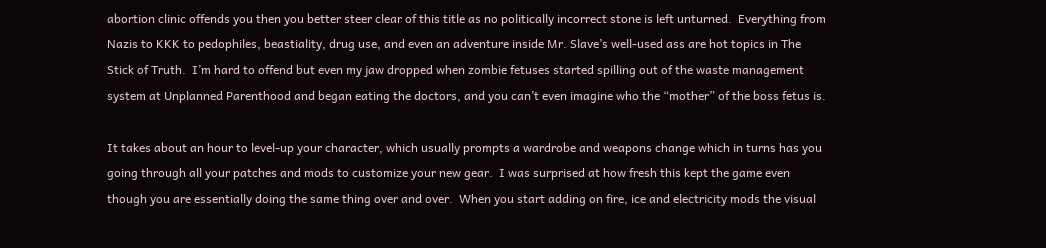abortion clinic offends you then you better steer clear of this title as no politically incorrect stone is left unturned.  Everything from Nazis to KKK to pedophiles, beastiality, drug use, and even an adventure inside Mr. Slave’s well-used ass are hot topics in The Stick of Truth.  I’m hard to offend but even my jaw dropped when zombie fetuses started spilling out of the waste management system at Unplanned Parenthood and began eating the doctors, and you can’t even imagine who the “mother” of the boss fetus is.

It takes about an hour to level-up your character, which usually prompts a wardrobe and weapons change which in turns has you going through all your patches and mods to customize your new gear.  I was surprised at how fresh this kept the game even though you are essentially doing the same thing over and over.  When you start adding on fire, ice and electricity mods the visual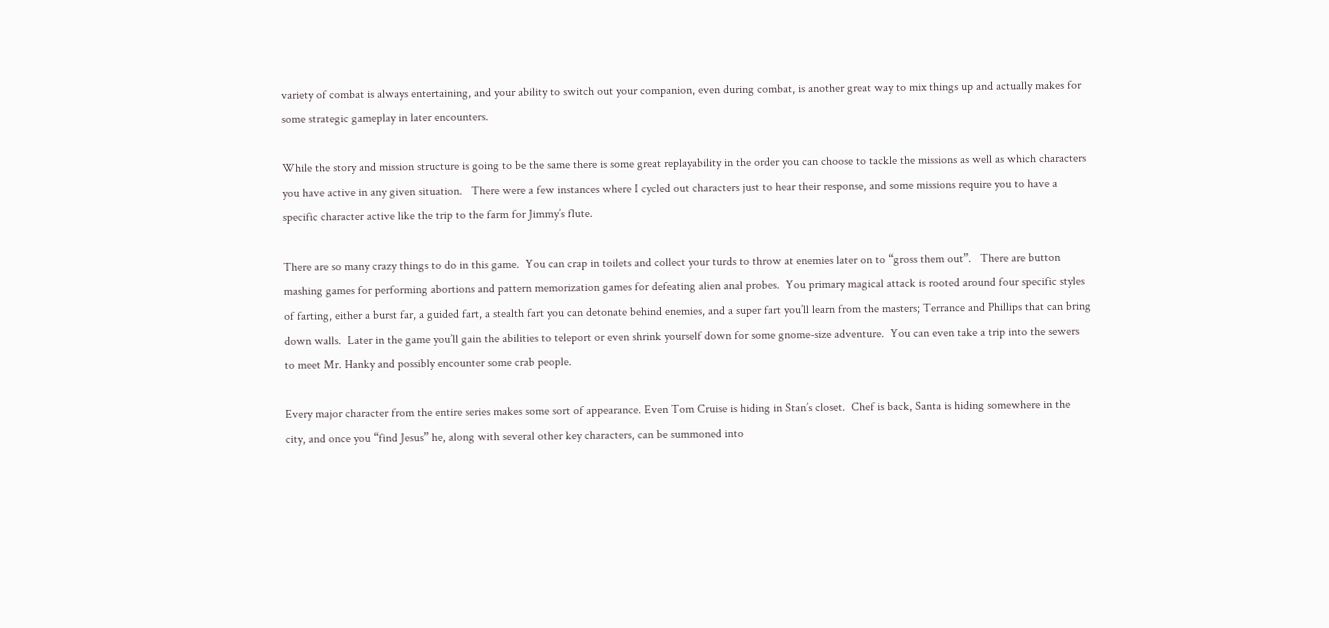variety of combat is always entertaining, and your ability to switch out your companion, even during combat, is another great way to mix things up and actually makes for some strategic gameplay in later encounters.

While the story and mission structure is going to be the same there is some great replayability in the order you can choose to tackle the missions as well as which characters you have active in any given situation.   There were a few instances where I cycled out characters just to hear their response, and some missions require you to have a specific character active like the trip to the farm for Jimmy’s flute.

There are so many crazy things to do in this game.  You can crap in toilets and collect your turds to throw at enemies later on to “gross them out”.   There are button mashing games for performing abortions and pattern memorization games for defeating alien anal probes.  You primary magical attack is rooted around four specific styles of farting, either a burst far, a guided fart, a stealth fart you can detonate behind enemies, and a super fart you’ll learn from the masters; Terrance and Phillips that can bring down walls.  Later in the game you’ll gain the abilities to teleport or even shrink yourself down for some gnome-size adventure.  You can even take a trip into the sewers to meet Mr. Hanky and possibly encounter some crab people.

Every major character from the entire series makes some sort of appearance. Even Tom Cruise is hiding in Stan’s closet.  Chef is back, Santa is hiding somewhere in the city, and once you “find Jesus” he, along with several other key characters, can be summoned into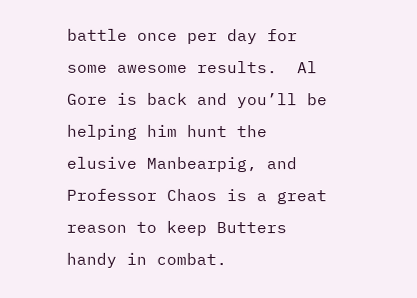battle once per day for some awesome results.  Al Gore is back and you’ll be helping him hunt the elusive Manbearpig, and Professor Chaos is a great reason to keep Butters handy in combat.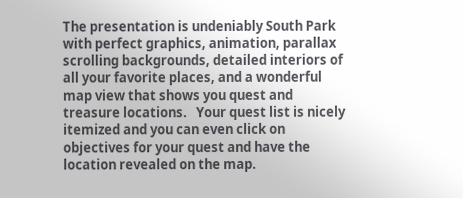The presentation is undeniably South Park with perfect graphics, animation, parallax scrolling backgrounds, detailed interiors of all your favorite places, and a wonderful map view that shows you quest and treasure locations.   Your quest list is nicely itemized and you can even click on objectives for your quest and have the location revealed on the map.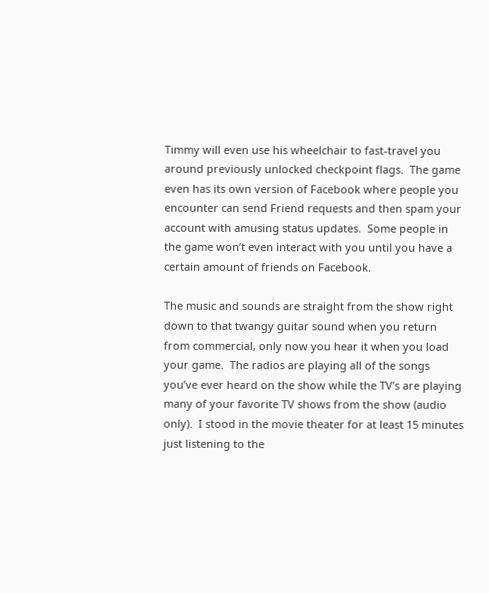Timmy will even use his wheelchair to fast-travel you around previously unlocked checkpoint flags.  The game even has its own version of Facebook where people you encounter can send Friend requests and then spam your account with amusing status updates.  Some people in the game won’t even interact with you until you have a certain amount of friends on Facebook.

The music and sounds are straight from the show right down to that twangy guitar sound when you return from commercial, only now you hear it when you load your game.  The radios are playing all of the songs you’ve ever heard on the show while the TV’s are playing many of your favorite TV shows from the show (audio only).  I stood in the movie theater for at least 15 minutes just listening to the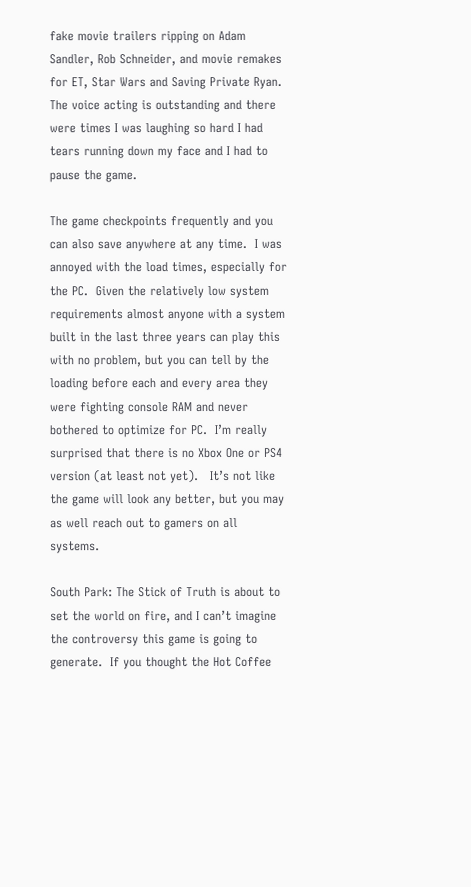fake movie trailers ripping on Adam Sandler, Rob Schneider, and movie remakes for ET, Star Wars and Saving Private Ryan.  The voice acting is outstanding and there were times I was laughing so hard I had tears running down my face and I had to pause the game.

The game checkpoints frequently and you can also save anywhere at any time.  I was annoyed with the load times, especially for the PC.  Given the relatively low system requirements almost anyone with a system built in the last three years can play this with no problem, but you can tell by the loading before each and every area they were fighting console RAM and never bothered to optimize for PC.  I’m really surprised that there is no Xbox One or PS4 version (at least not yet).   It’s not like the game will look any better, but you may as well reach out to gamers on all systems.

South Park: The Stick of Truth is about to set the world on fire, and I can’t imagine the controversy this game is going to generate.  If you thought the Hot Coffee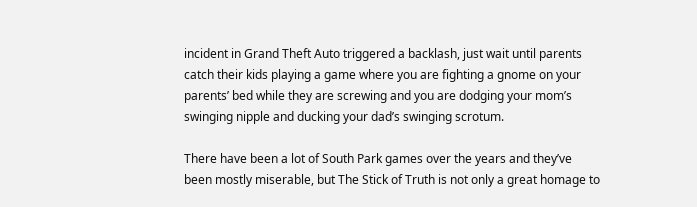incident in Grand Theft Auto triggered a backlash, just wait until parents catch their kids playing a game where you are fighting a gnome on your parents’ bed while they are screwing and you are dodging your mom’s swinging nipple and ducking your dad’s swinging scrotum.

There have been a lot of South Park games over the years and they’ve been mostly miserable, but The Stick of Truth is not only a great homage to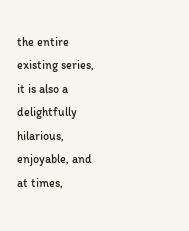the entire existing series, it is also a delightfully hilarious, enjoyable, and at times,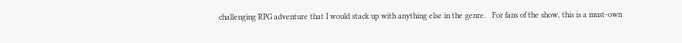challenging RPG adventure that I would stack up with anything else in the genre.   For fans of the show, this is a must-own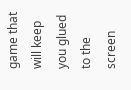game that will keep you glued to the screen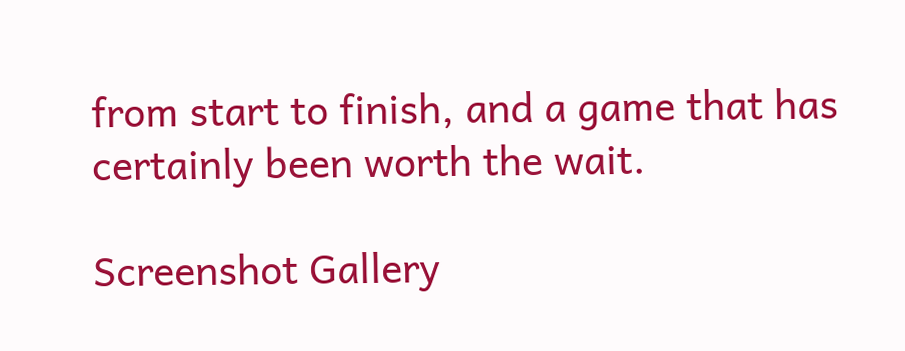from start to finish, and a game that has certainly been worth the wait.

Screenshot Gallery